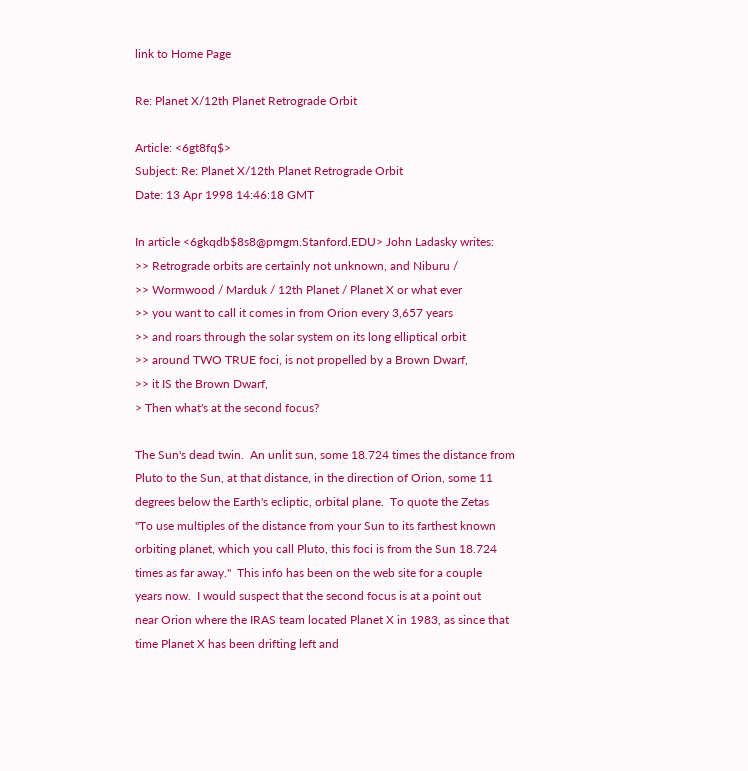link to Home Page

Re: Planet X/12th Planet Retrograde Orbit

Article: <6gt8fq$>
Subject: Re: Planet X/12th Planet Retrograde Orbit
Date: 13 Apr 1998 14:46:18 GMT

In article <6gkqdb$8s8@pmgm.Stanford.EDU> John Ladasky writes:
>> Retrograde orbits are certainly not unknown, and Niburu /
>> Wormwood / Marduk / 12th Planet / Planet X or what ever
>> you want to call it comes in from Orion every 3,657 years
>> and roars through the solar system on its long elliptical orbit
>> around TWO TRUE foci, is not propelled by a Brown Dwarf,
>> it IS the Brown Dwarf,
> Then what's at the second focus?

The Sun's dead twin.  An unlit sun, some 18.724 times the distance from
Pluto to the Sun, at that distance, in the direction of Orion, some 11
degrees below the Earth's ecliptic, orbital plane.  To quote the Zetas
"To use multiples of the distance from your Sun to its farthest known
orbiting planet, which you call Pluto, this foci is from the Sun 18.724
times as far away."  This info has been on the web site for a couple
years now.  I would suspect that the second focus is at a point out
near Orion where the IRAS team located Planet X in 1983, as since that
time Planet X has been drifting left and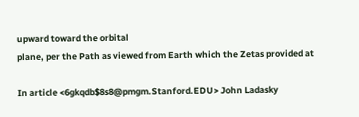upward toward the orbital
plane, per the Path as viewed from Earth which the Zetas provided at

In article <6gkqdb$8s8@pmgm.Stanford.EDU> John Ladasky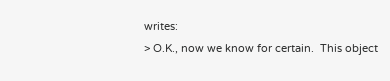writes:
> O.K., now we know for certain.  This object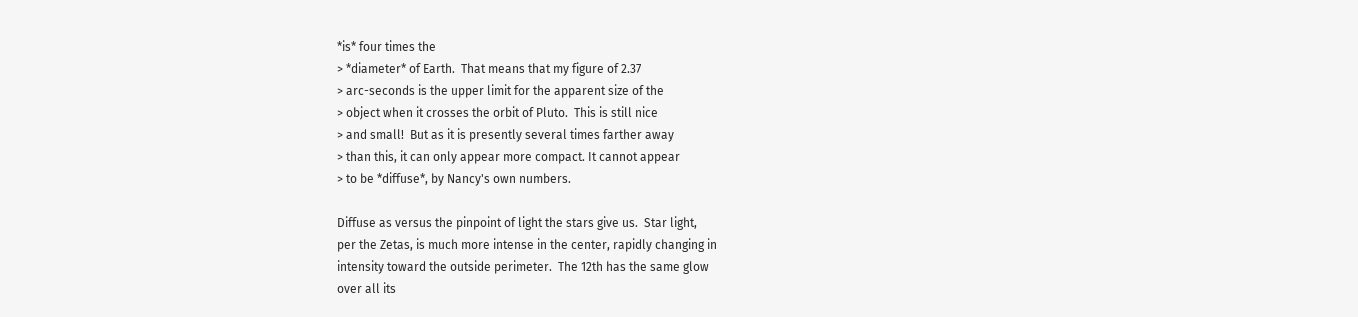*is* four times the
> *diameter* of Earth.  That means that my figure of 2.37
> arc-seconds is the upper limit for the apparent size of the
> object when it crosses the orbit of Pluto.  This is still nice
> and small!  But as it is presently several times farther away
> than this, it can only appear more compact. It cannot appear
> to be *diffuse*, by Nancy's own numbers.

Diffuse as versus the pinpoint of light the stars give us.  Star light,
per the Zetas, is much more intense in the center, rapidly changing in
intensity toward the outside perimeter.  The 12th has the same glow
over all its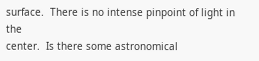surface.  There is no intense pinpoint of light in the
center.  Is there some astronomical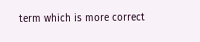term which is more correct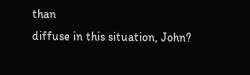than
diffuse in this situation, John?